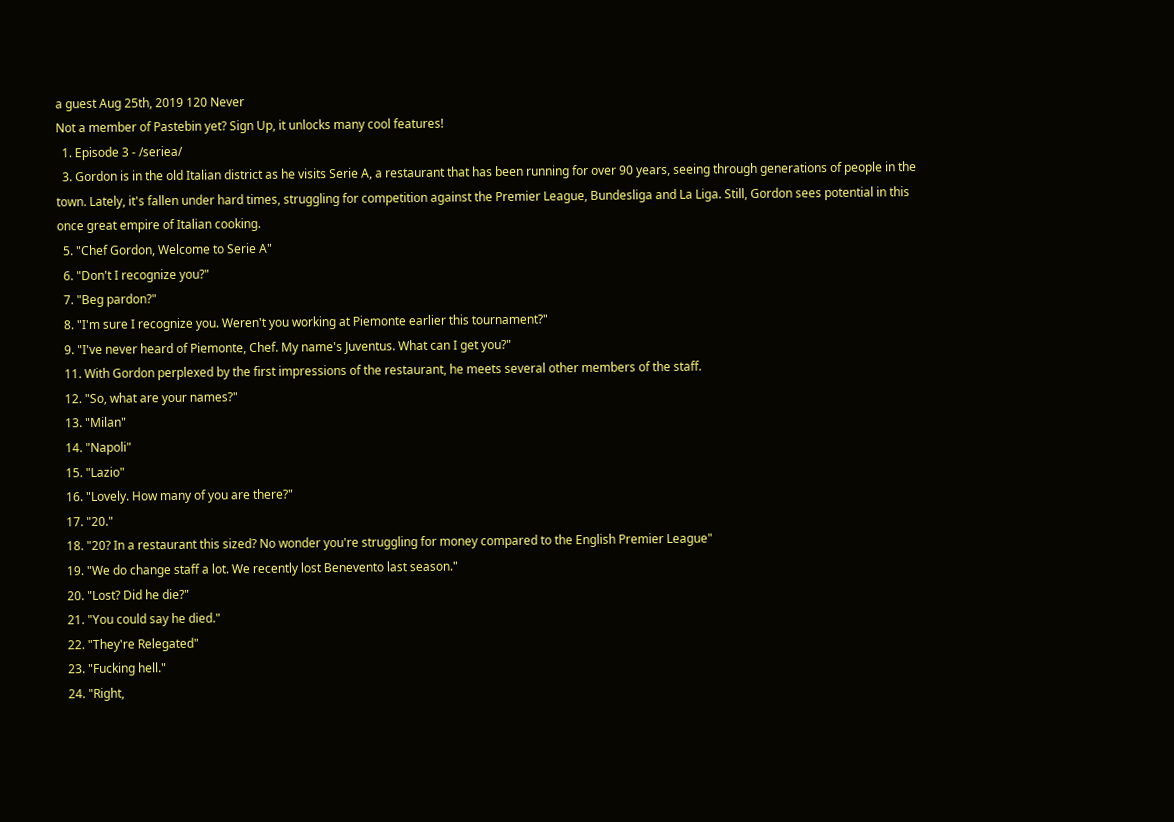a guest Aug 25th, 2019 120 Never
Not a member of Pastebin yet? Sign Up, it unlocks many cool features!
  1. Episode 3 - /seriea/
  3. Gordon is in the old Italian district as he visits Serie A, a restaurant that has been running for over 90 years, seeing through generations of people in the town. Lately, it's fallen under hard times, struggling for competition against the Premier League, Bundesliga and La Liga. Still, Gordon sees potential in this once great empire of Italian cooking.
  5. "Chef Gordon, Welcome to Serie A"
  6. "Don't I recognize you?"
  7. "Beg pardon?"
  8. "I'm sure I recognize you. Weren't you working at Piemonte earlier this tournament?"
  9. "I've never heard of Piemonte, Chef. My name's Juventus. What can I get you?"
  11. With Gordon perplexed by the first impressions of the restaurant, he meets several other members of the staff.
  12. "So, what are your names?"
  13. "Milan"
  14. "Napoli"
  15. "Lazio"
  16. "Lovely. How many of you are there?"
  17. "20."
  18. "20? In a restaurant this sized? No wonder you're struggling for money compared to the English Premier League"
  19. "We do change staff a lot. We recently lost Benevento last season."
  20. "Lost? Did he die?"
  21. "You could say he died."
  22. "They're Relegated"
  23. "Fucking hell."
  24. "Right,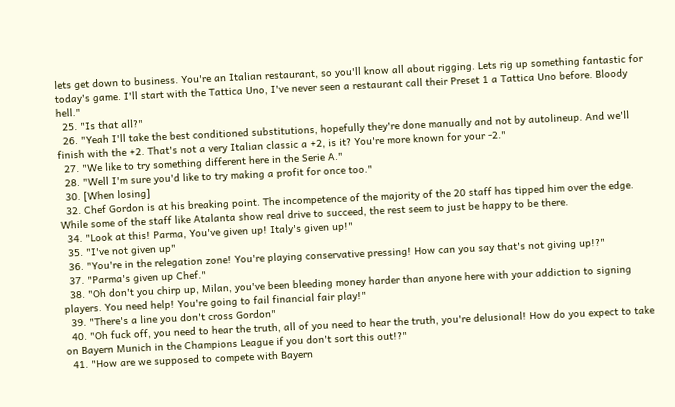lets get down to business. You're an Italian restaurant, so you'll know all about rigging. Lets rig up something fantastic for today's game. I'll start with the Tattica Uno, I've never seen a restaurant call their Preset 1 a Tattica Uno before. Bloody hell."
  25. "Is that all?"
  26. "Yeah I'll take the best conditioned substitutions, hopefully they're done manually and not by autolineup. And we'll finish with the +2. That's not a very Italian classic a +2, is it? You're more known for your -2."
  27. "We like to try something different here in the Serie A."
  28. "Well I'm sure you'd like to try making a profit for once too."
  30. [When losing]
  32. Chef Gordon is at his breaking point. The incompetence of the majority of the 20 staff has tipped him over the edge. While some of the staff like Atalanta show real drive to succeed, the rest seem to just be happy to be there.
  34. "Look at this! Parma, You've given up! Italy's given up!"
  35. "I've not given up"
  36. "You're in the relegation zone! You're playing conservative pressing! How can you say that's not giving up!?"
  37. "Parma's given up Chef."
  38. "Oh don't you chirp up, Milan, you've been bleeding money harder than anyone here with your addiction to signing players. You need help! You're going to fail financial fair play!"
  39. "There's a line you don't cross Gordon"
  40. "Oh fuck off, you need to hear the truth, all of you need to hear the truth, you're delusional! How do you expect to take on Bayern Munich in the Champions League if you don't sort this out!?"
  41. "How are we supposed to compete with Bayern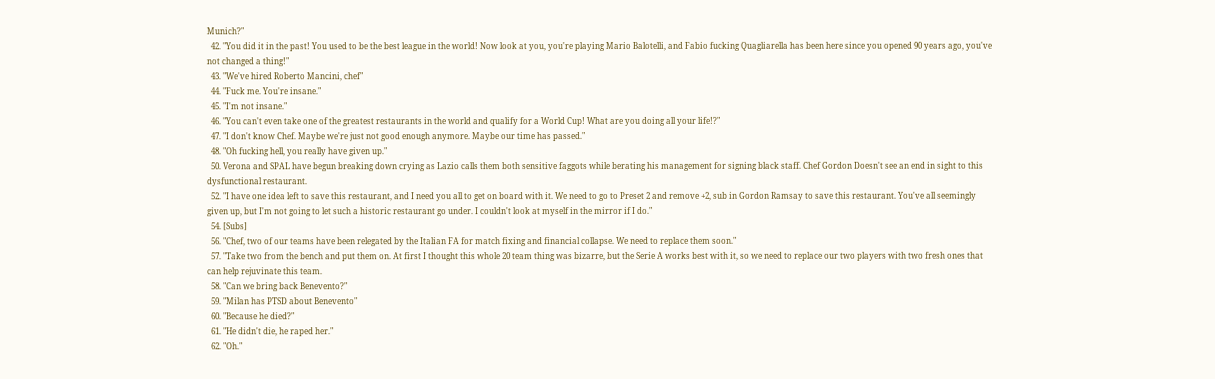Munich?"
  42. "You did it in the past! You used to be the best league in the world! Now look at you, you're playing Mario Balotelli, and Fabio fucking Quagliarella has been here since you opened 90 years ago, you've not changed a thing!"
  43. "We've hired Roberto Mancini, chef"
  44. "Fuck me. You're insane."
  45. "I'm not insane."
  46. "You can't even take one of the greatest restaurants in the world and qualify for a World Cup! What are you doing all your life!?"
  47. "I don't know Chef. Maybe we're just not good enough anymore. Maybe our time has passed."
  48. "Oh fucking hell, you really have given up."
  50. Verona and SPAL have begun breaking down crying as Lazio calls them both sensitive faggots while berating his management for signing black staff. Chef Gordon Doesn't see an end in sight to this dysfunctional restaurant.
  52. "I have one idea left to save this restaurant, and I need you all to get on board with it. We need to go to Preset 2 and remove +2, sub in Gordon Ramsay to save this restaurant. You've all seemingly given up, but I'm not going to let such a historic restaurant go under. I couldn't look at myself in the mirror if I do."
  54. [Subs]
  56. "Chef, two of our teams have been relegated by the Italian FA for match fixing and financial collapse. We need to replace them soon."
  57. "Take two from the bench and put them on. At first I thought this whole 20 team thing was bizarre, but the Serie A works best with it, so we need to replace our two players with two fresh ones that can help rejuvinate this team.
  58. "Can we bring back Benevento?"
  59. "Milan has PTSD about Benevento"
  60. "Because he died?"
  61. "He didn't die, he raped her."
  62. "Oh."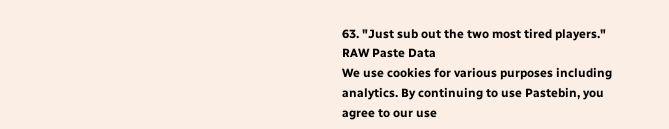63. "Just sub out the two most tired players."
RAW Paste Data
We use cookies for various purposes including analytics. By continuing to use Pastebin, you agree to our use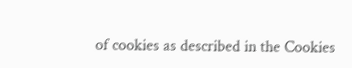of cookies as described in the Cookies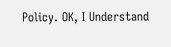Policy. OK, I Understand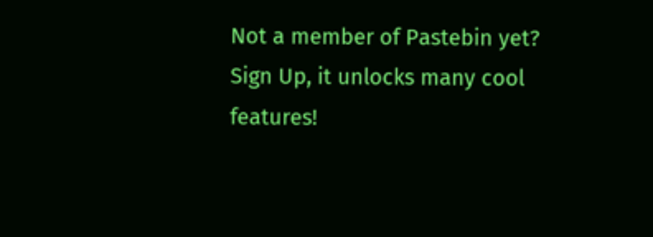Not a member of Pastebin yet?
Sign Up, it unlocks many cool features!